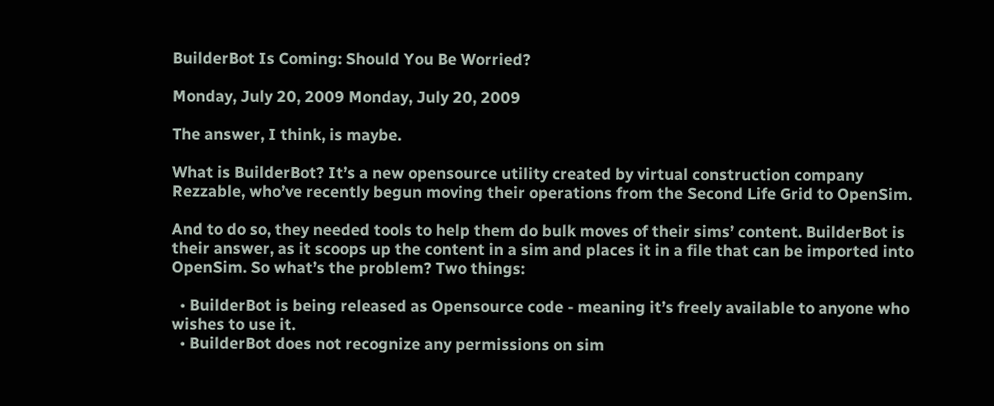BuilderBot Is Coming: Should You Be Worried?

Monday, July 20, 2009 Monday, July 20, 2009

The answer, I think, is maybe.

What is BuilderBot? It’s a new opensource utility created by virtual construction company Rezzable, who’ve recently begun moving their operations from the Second Life Grid to OpenSim.

And to do so, they needed tools to help them do bulk moves of their sims’ content. BuilderBot is their answer, as it scoops up the content in a sim and places it in a file that can be imported into OpenSim. So what’s the problem? Two things:

  • BuilderBot is being released as Opensource code - meaning it’s freely available to anyone who wishes to use it.
  • BuilderBot does not recognize any permissions on sim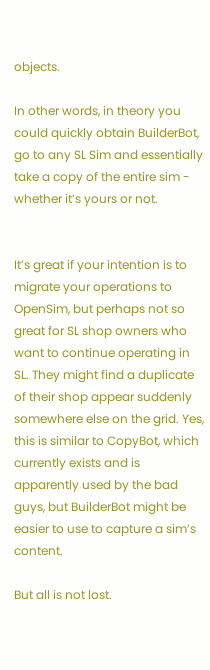objects.

In other words, in theory you could quickly obtain BuilderBot, go to any SL Sim and essentially take a copy of the entire sim - whether it’s yours or not.


It’s great if your intention is to migrate your operations to OpenSim, but perhaps not so great for SL shop owners who want to continue operating in SL. They might find a duplicate of their shop appear suddenly somewhere else on the grid. Yes, this is similar to CopyBot, which currently exists and is apparently used by the bad guys, but BuilderBot might be easier to use to capture a sim’s content.

But all is not lost.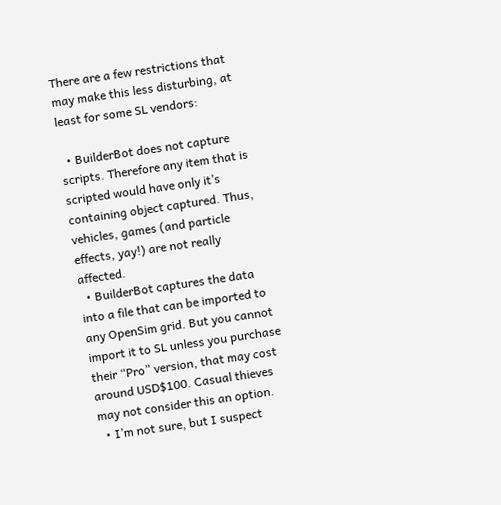There are a few restrictions that may make this less disturbing, at least for some SL vendors:

  • BuilderBot does not capture scripts. Therefore any item that is scripted would have only it’s containing object captured. Thus, vehicles, games (and particle effects, yay!) are not really affected.
  • BuilderBot captures the data into a file that can be imported to any OpenSim grid. But you cannot import it to SL unless you purchase their “Pro” version, that may cost around USD$100. Casual thieves may not consider this an option.
  • I’m not sure, but I suspect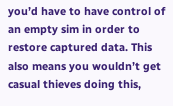you’d have to have control of an empty sim in order to restore captured data. This also means you wouldn’t get casual thieves doing this,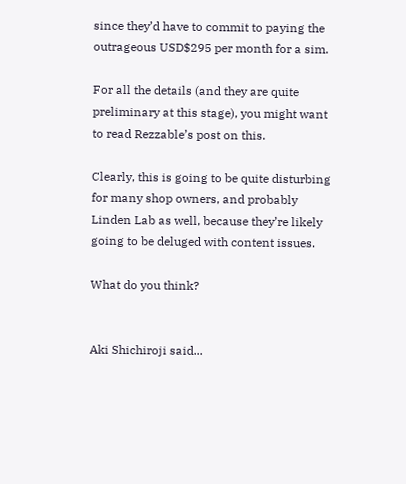since they’d have to commit to paying the outrageous USD$295 per month for a sim.

For all the details (and they are quite preliminary at this stage), you might want to read Rezzable’s post on this.

Clearly, this is going to be quite disturbing for many shop owners, and probably Linden Lab as well, because they’re likely going to be deluged with content issues.

What do you think?


Aki Shichiroji said...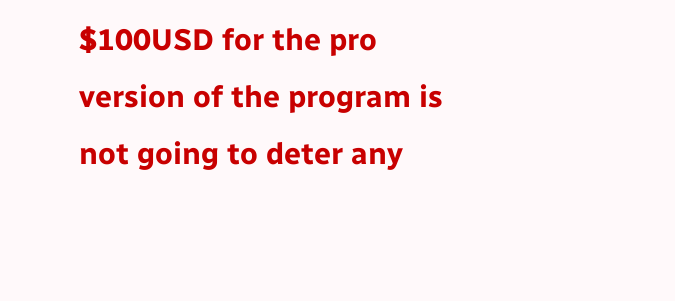$100USD for the pro version of the program is not going to deter any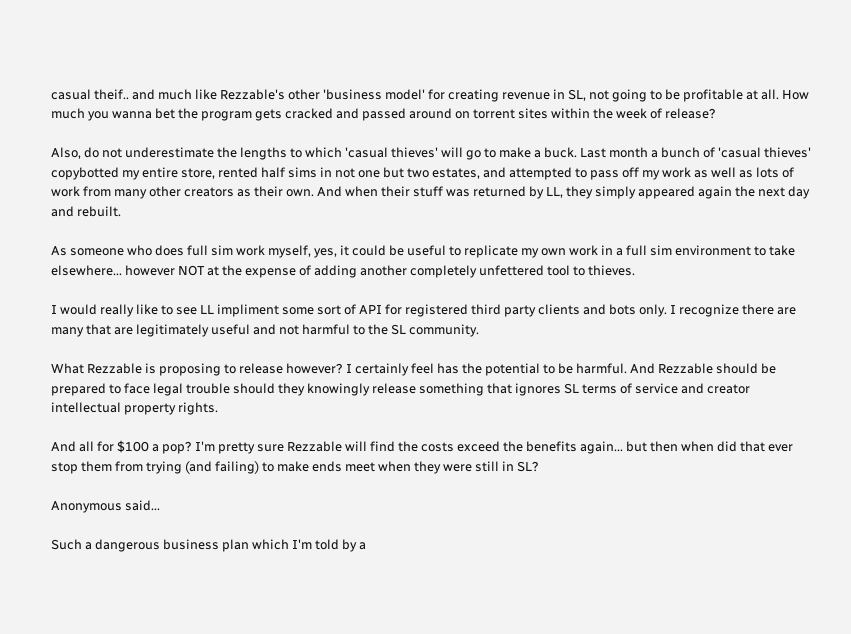casual theif.. and much like Rezzable's other 'business model' for creating revenue in SL, not going to be profitable at all. How much you wanna bet the program gets cracked and passed around on torrent sites within the week of release?

Also, do not underestimate the lengths to which 'casual thieves' will go to make a buck. Last month a bunch of 'casual thieves' copybotted my entire store, rented half sims in not one but two estates, and attempted to pass off my work as well as lots of work from many other creators as their own. And when their stuff was returned by LL, they simply appeared again the next day and rebuilt.

As someone who does full sim work myself, yes, it could be useful to replicate my own work in a full sim environment to take elsewhere... however NOT at the expense of adding another completely unfettered tool to thieves.

I would really like to see LL impliment some sort of API for registered third party clients and bots only. I recognize there are many that are legitimately useful and not harmful to the SL community.

What Rezzable is proposing to release however? I certainly feel has the potential to be harmful. And Rezzable should be prepared to face legal trouble should they knowingly release something that ignores SL terms of service and creator intellectual property rights.

And all for $100 a pop? I'm pretty sure Rezzable will find the costs exceed the benefits again... but then when did that ever stop them from trying (and failing) to make ends meet when they were still in SL?

Anonymous said...

Such a dangerous business plan which I'm told by a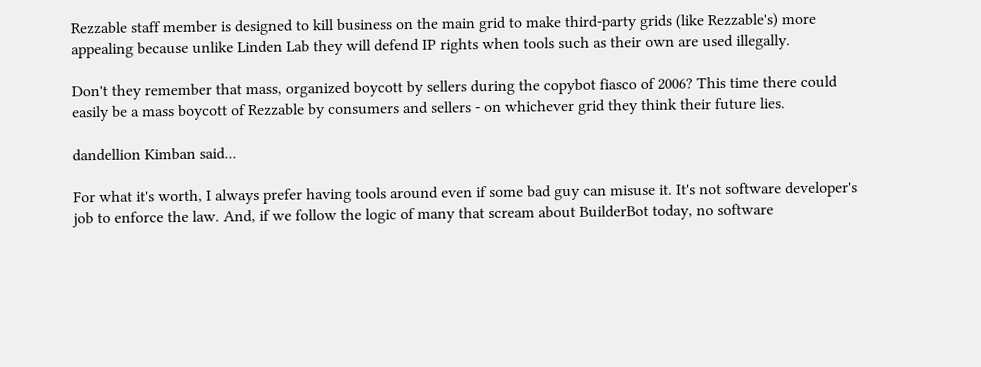Rezzable staff member is designed to kill business on the main grid to make third-party grids (like Rezzable's) more appealing because unlike Linden Lab they will defend IP rights when tools such as their own are used illegally.

Don't they remember that mass, organized boycott by sellers during the copybot fiasco of 2006? This time there could easily be a mass boycott of Rezzable by consumers and sellers - on whichever grid they think their future lies.

dandellion Kimban said...

For what it's worth, I always prefer having tools around even if some bad guy can misuse it. It's not software developer's job to enforce the law. And, if we follow the logic of many that scream about BuilderBot today, no software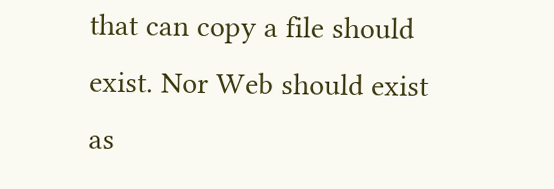that can copy a file should exist. Nor Web should exist as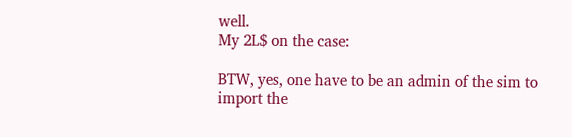well.
My 2L$ on the case:

BTW, yes, one have to be an admin of the sim to import the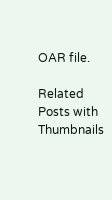OAR file.

Related Posts with Thumbnails